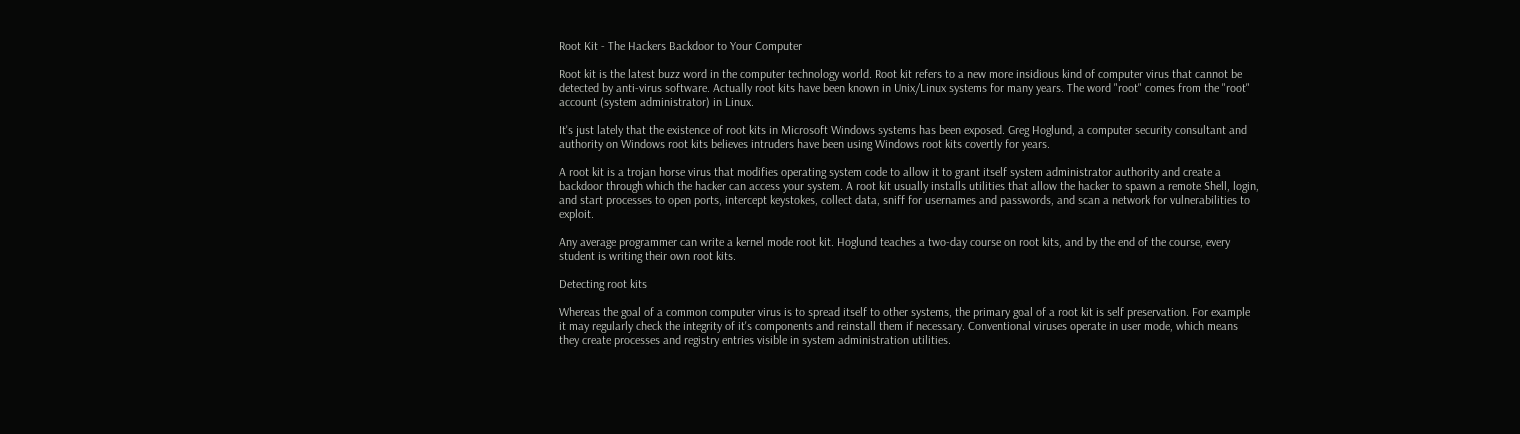Root Kit - The Hackers Backdoor to Your Computer

Root kit is the latest buzz word in the computer technology world. Root kit refers to a new more insidious kind of computer virus that cannot be detected by anti-virus software. Actually root kits have been known in Unix/Linux systems for many years. The word "root" comes from the "root" account (system administrator) in Linux.

It's just lately that the existence of root kits in Microsoft Windows systems has been exposed. Greg Hoglund, a computer security consultant and authority on Windows root kits believes intruders have been using Windows root kits covertly for years.

A root kit is a trojan horse virus that modifies operating system code to allow it to grant itself system administrator authority and create a backdoor through which the hacker can access your system. A root kit usually installs utilities that allow the hacker to spawn a remote Shell, login, and start processes to open ports, intercept keystokes, collect data, sniff for usernames and passwords, and scan a network for vulnerabilities to exploit.

Any average programmer can write a kernel mode root kit. Hoglund teaches a two-day course on root kits, and by the end of the course, every student is writing their own root kits.

Detecting root kits

Whereas the goal of a common computer virus is to spread itself to other systems, the primary goal of a root kit is self preservation. For example it may regularly check the integrity of it's components and reinstall them if necessary. Conventional viruses operate in user mode, which means they create processes and registry entries visible in system administration utilities.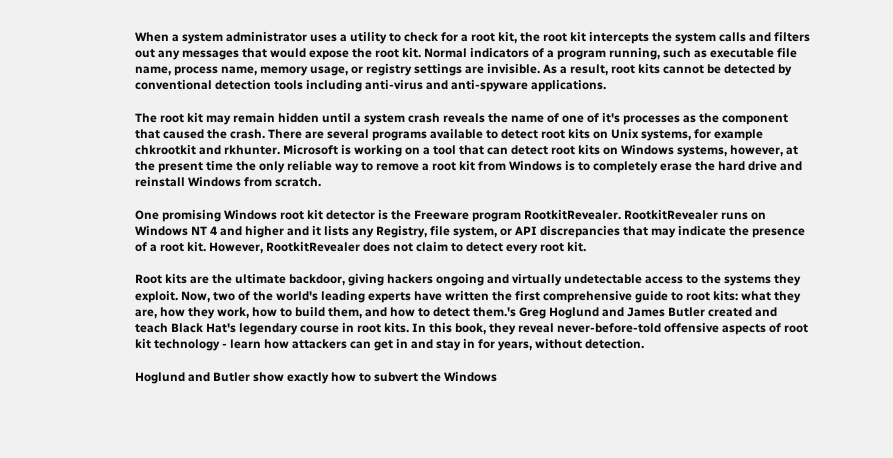When a system administrator uses a utility to check for a root kit, the root kit intercepts the system calls and filters out any messages that would expose the root kit. Normal indicators of a program running, such as executable file name, process name, memory usage, or registry settings are invisible. As a result, root kits cannot be detected by conventional detection tools including anti-virus and anti-spyware applications.

The root kit may remain hidden until a system crash reveals the name of one of it's processes as the component that caused the crash. There are several programs available to detect root kits on Unix systems, for example chkrootkit and rkhunter. Microsoft is working on a tool that can detect root kits on Windows systems, however, at the present time the only reliable way to remove a root kit from Windows is to completely erase the hard drive and reinstall Windows from scratch.

One promising Windows root kit detector is the Freeware program RootkitRevealer. RootkitRevealer runs on Windows NT 4 and higher and it lists any Registry, file system, or API discrepancies that may indicate the presence of a root kit. However, RootkitRevealer does not claim to detect every root kit.

Root kits are the ultimate backdoor, giving hackers ongoing and virtually undetectable access to the systems they exploit. Now, two of the world's leading experts have written the first comprehensive guide to root kits: what they are, how they work, how to build them, and how to detect them.'s Greg Hoglund and James Butler created and teach Black Hat's legendary course in root kits. In this book, they reveal never-before-told offensive aspects of root kit technology - learn how attackers can get in and stay in for years, without detection.

Hoglund and Butler show exactly how to subvert the Windows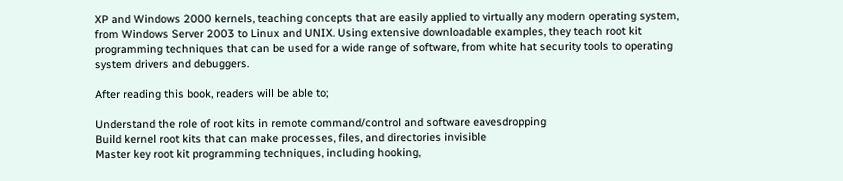XP and Windows 2000 kernels, teaching concepts that are easily applied to virtually any modern operating system, from Windows Server 2003 to Linux and UNIX. Using extensive downloadable examples, they teach root kit programming techniques that can be used for a wide range of software, from white hat security tools to operating system drivers and debuggers.

After reading this book, readers will be able to;

Understand the role of root kits in remote command/control and software eavesdropping
Build kernel root kits that can make processes, files, and directories invisible
Master key root kit programming techniques, including hooking,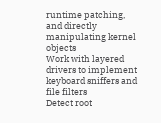runtime patching, and directly manipulating kernel objects
Work with layered drivers to implement keyboard sniffers and file filters
Detect root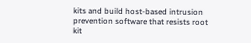kits and build host-based intrusion prevention software that resists root kit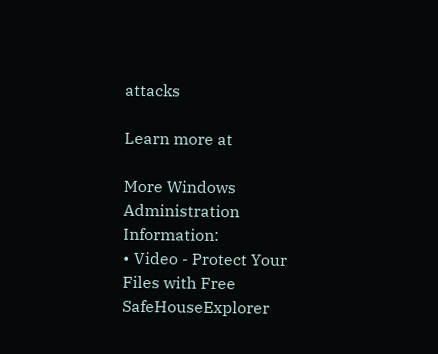attacks

Learn more at

More Windows Administration Information:
• Video - Protect Your Files with Free SafeHouseExplorer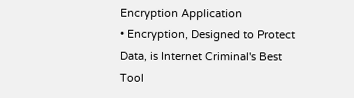Encryption Application
• Encryption, Designed to Protect Data, is Internet Criminal's Best Tool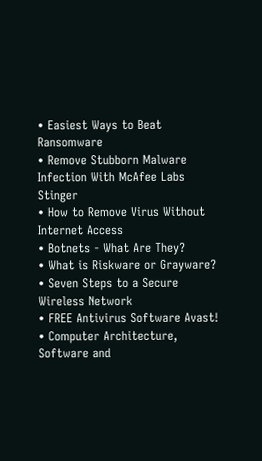• Easiest Ways to Beat Ransomware
• Remove Stubborn Malware Infection With McAfee Labs Stinger
• How to Remove Virus Without Internet Access
• Botnets - What Are They?
• What is Riskware or Grayware?
• Seven Steps to a Secure Wireless Network
• FREE Antivirus Software Avast!
• Computer Architecture, Software and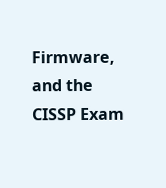Firmware, and the CISSP Exam